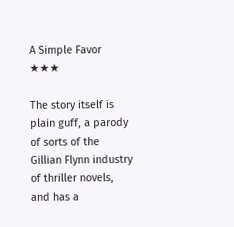A Simple Favor ★★★

The story itself is plain guff, a parody of sorts of the Gillian Flynn industry of thriller novels, and has a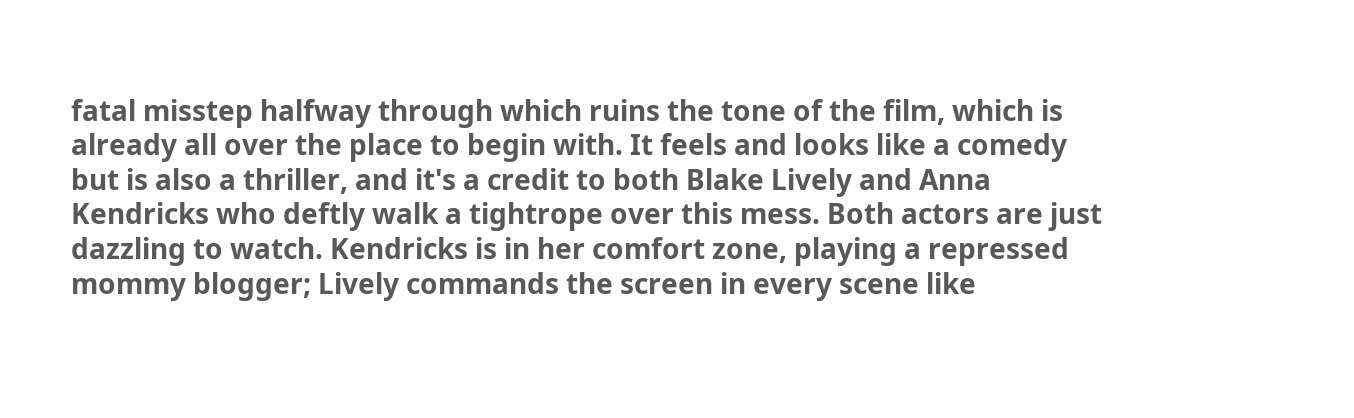fatal misstep halfway through which ruins the tone of the film, which is already all over the place to begin with. It feels and looks like a comedy but is also a thriller, and it's a credit to both Blake Lively and Anna Kendricks who deftly walk a tightrope over this mess. Both actors are just dazzling to watch. Kendricks is in her comfort zone, playing a repressed mommy blogger; Lively commands the screen in every scene like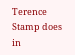Terence Stamp does in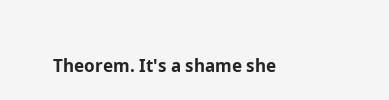Theorem. It's a shame she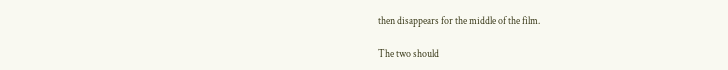then disappears for the middle of the film.

The two should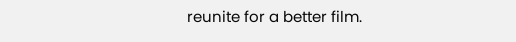reunite for a better film.